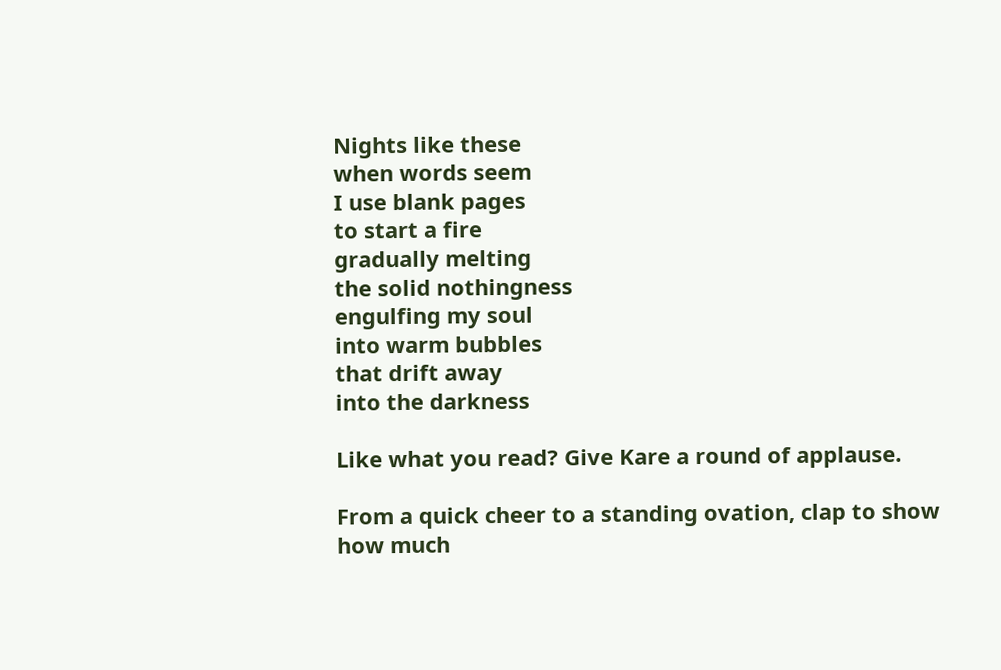Nights like these
when words seem
I use blank pages
to start a fire
gradually melting
the solid nothingness
engulfing my soul
into warm bubbles
that drift away
into the darkness

Like what you read? Give Kare a round of applause.

From a quick cheer to a standing ovation, clap to show how much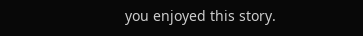you enjoyed this story.